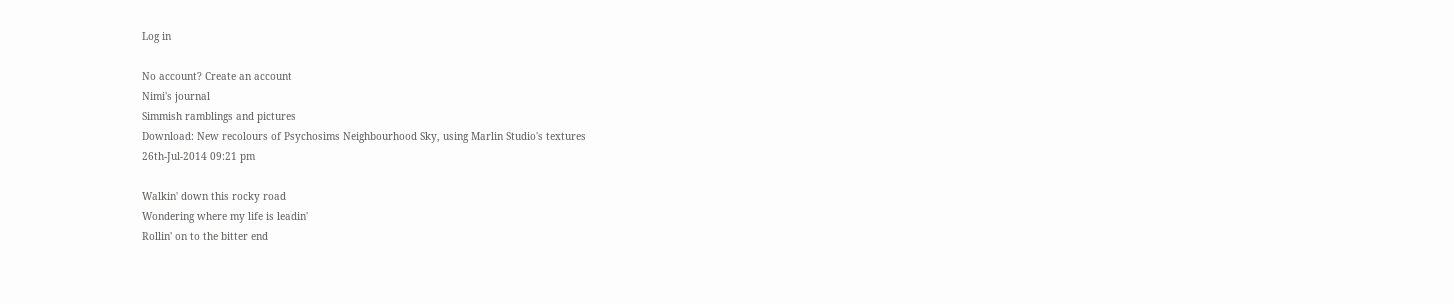Log in

No account? Create an account
Nimi's journal
Simmish ramblings and pictures
Download: New recolours of Psychosims Neighbourhood Sky, using Marlin Studio's textures
26th-Jul-2014 09:21 pm

Walkin' down this rocky road
Wondering where my life is leadin'
Rollin' on to the bitter end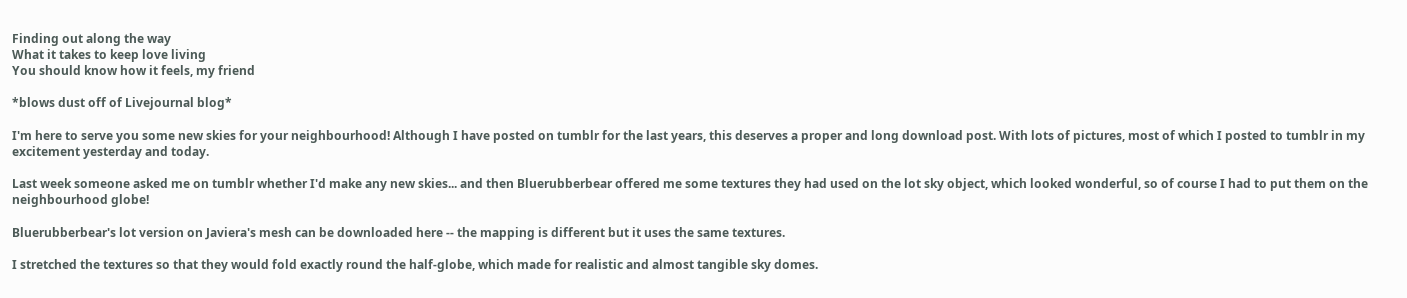Finding out along the way
What it takes to keep love living
You should know how it feels, my friend

*blows dust off of Livejournal blog*

I'm here to serve you some new skies for your neighbourhood! Although I have posted on tumblr for the last years, this deserves a proper and long download post. With lots of pictures, most of which I posted to tumblr in my excitement yesterday and today.

Last week someone asked me on tumblr whether I'd make any new skies... and then Bluerubberbear offered me some textures they had used on the lot sky object, which looked wonderful, so of course I had to put them on the neighbourhood globe!

Bluerubberbear's lot version on Javiera's mesh can be downloaded here -- the mapping is different but it uses the same textures.

I stretched the textures so that they would fold exactly round the half-globe, which made for realistic and almost tangible sky domes.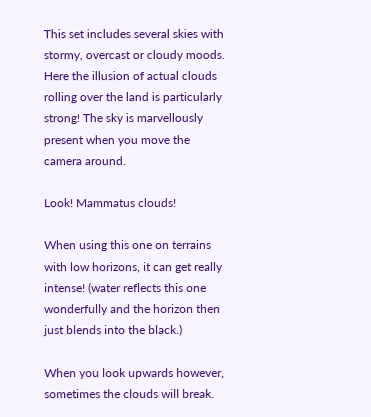This set includes several skies with stormy, overcast or cloudy moods. Here the illusion of actual clouds rolling over the land is particularly strong! The sky is marvellously present when you move the camera around.

Look! Mammatus clouds!

When using this one on terrains with low horizons, it can get really intense! (water reflects this one wonderfully and the horizon then just blends into the black.)

When you look upwards however, sometimes the clouds will break.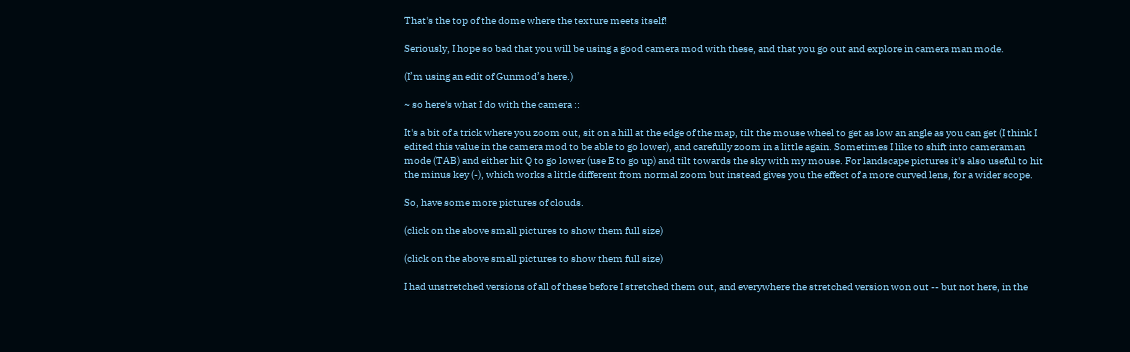That's the top of the dome where the texture meets itself!

Seriously, I hope so bad that you will be using a good camera mod with these, and that you go out and explore in camera man mode.

(I’m using an edit of Gunmod’s here.)

~ so here's what I do with the camera ::

It's a bit of a trick where you zoom out, sit on a hill at the edge of the map, tilt the mouse wheel to get as low an angle as you can get (I think I edited this value in the camera mod to be able to go lower), and carefully zoom in a little again. Sometimes I like to shift into cameraman mode (TAB) and either hit Q to go lower (use E to go up) and tilt towards the sky with my mouse. For landscape pictures it's also useful to hit the minus key (-), which works a little different from normal zoom but instead gives you the effect of a more curved lens, for a wider scope.

So, have some more pictures of clouds.

(click on the above small pictures to show them full size)

(click on the above small pictures to show them full size)

I had unstretched versions of all of these before I stretched them out, and everywhere the stretched version won out -- but not here, in the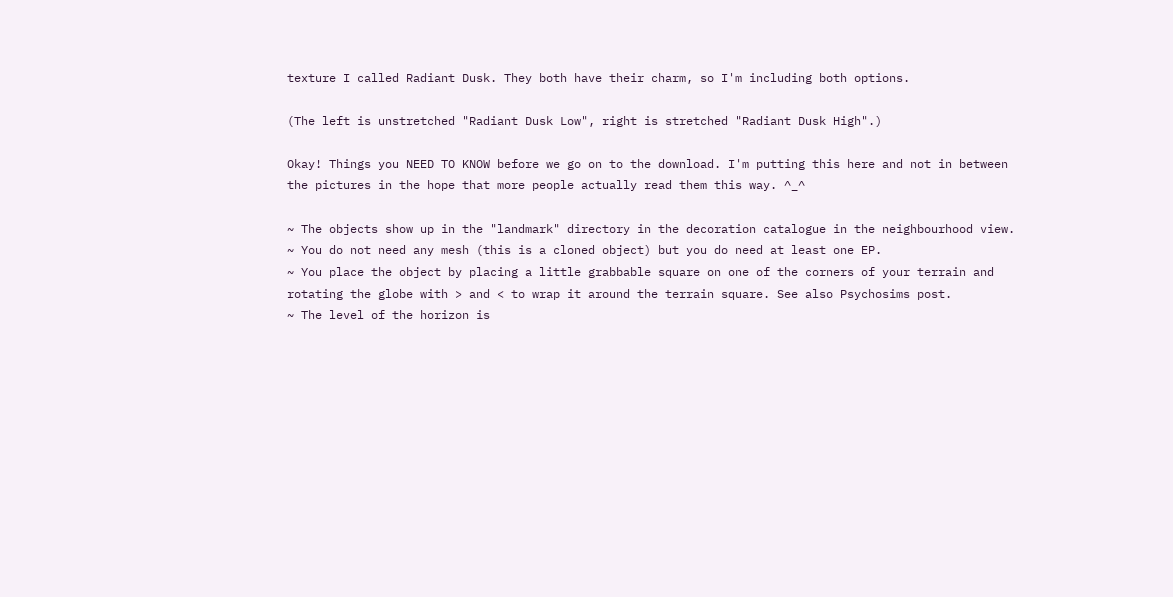texture I called Radiant Dusk. They both have their charm, so I'm including both options.

(The left is unstretched "Radiant Dusk Low", right is stretched "Radiant Dusk High".)

Okay! Things you NEED TO KNOW before we go on to the download. I'm putting this here and not in between the pictures in the hope that more people actually read them this way. ^_^

~ The objects show up in the "landmark" directory in the decoration catalogue in the neighbourhood view.
~ You do not need any mesh (this is a cloned object) but you do need at least one EP.
~ You place the object by placing a little grabbable square on one of the corners of your terrain and rotating the globe with > and < to wrap it around the terrain square. See also Psychosims post.
~ The level of the horizon is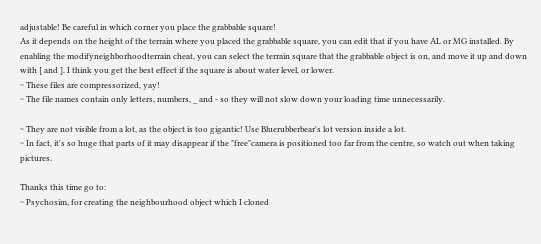adjustable! Be careful in which corner you place the grabbable square!
As it depends on the height of the terrain where you placed the grabbable square, you can edit that if you have AL or MG installed. By enabling the modifyneighborhoodterrain cheat, you can select the terrain square that the grabbable object is on, and move it up and down with [ and ]. I think you get the best effect if the square is about water level, or lower.
~ These files are compressorized, yay!
~ The file names contain only letters, numbers, _ and - so they will not slow down your loading time unnecessarily.

~ They are not visible from a lot, as the object is too gigantic! Use Bluerubberbear's lot version inside a lot.
~ In fact, it's so huge that parts of it may disappear if the "free"camera is positioned too far from the centre, so watch out when taking pictures.

Thanks this time go to:
~ Psychosim, for creating the neighbourhood object which I cloned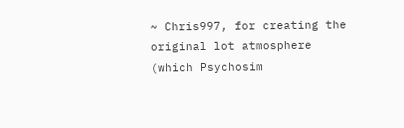~ Chris997, for creating the original lot atmosphere (which Psychosim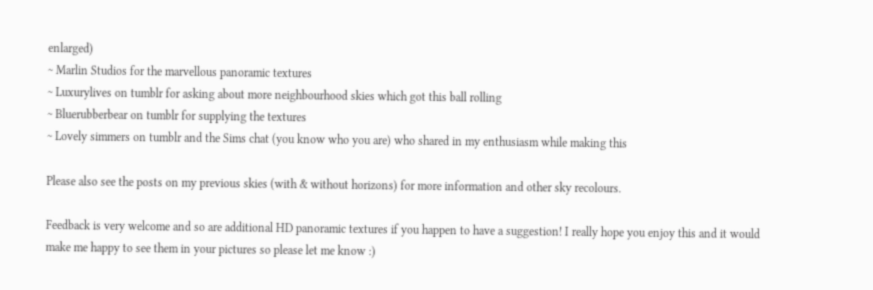enlarged)
~ Marlin Studios for the marvellous panoramic textures
~ Luxurylives on tumblr for asking about more neighbourhood skies which got this ball rolling
~ Bluerubberbear on tumblr for supplying the textures
~ Lovely simmers on tumblr and the Sims chat (you know who you are) who shared in my enthusiasm while making this

Please also see the posts on my previous skies (with & without horizons) for more information and other sky recolours.

Feedback is very welcome and so are additional HD panoramic textures if you happen to have a suggestion! I really hope you enjoy this and it would make me happy to see them in your pictures so please let me know :)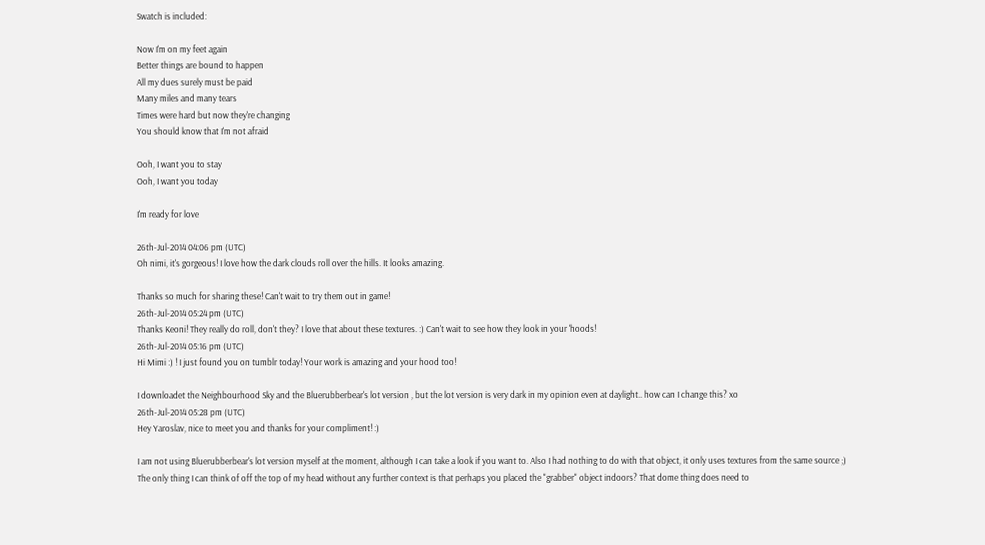Swatch is included:

Now I'm on my feet again
Better things are bound to happen
All my dues surely must be paid
Many miles and many tears
Times were hard but now they're changing
You should know that I'm not afraid

Ooh, I want you to stay
Ooh, I want you today

I'm ready for love

26th-Jul-2014 04:06 pm (UTC)
Oh nimi, it's gorgeous! I love how the dark clouds roll over the hills. It looks amazing.

Thanks so much for sharing these! Can't wait to try them out in game!
26th-Jul-2014 05:24 pm (UTC)
Thanks Keoni! They really do roll, don't they? I love that about these textures. :) Can't wait to see how they look in your 'hoods!
26th-Jul-2014 05:16 pm (UTC)
Hi Mimi :) ! I just found you on tumblr today! Your work is amazing and your hood too!

I downloadet the Neighbourhood Sky and the Bluerubberbear's lot version , but the lot version is very dark in my opinion even at daylight.. how can I change this? xo
26th-Jul-2014 05:28 pm (UTC)
Hey Yaroslav, nice to meet you and thanks for your compliment! :)

I am not using Bluerubberbear's lot version myself at the moment, although I can take a look if you want to. Also I had nothing to do with that object, it only uses textures from the same source ;)
The only thing I can think of off the top of my head without any further context is that perhaps you placed the "grabber" object indoors? That dome thing does need to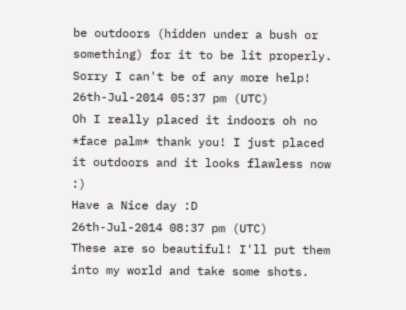be outdoors (hidden under a bush or something) for it to be lit properly. Sorry I can't be of any more help!
26th-Jul-2014 05:37 pm (UTC)
Oh I really placed it indoors oh no *face palm* thank you! I just placed it outdoors and it looks flawless now :)
Have a Nice day :D
26th-Jul-2014 08:37 pm (UTC)
These are so beautiful! I'll put them into my world and take some shots.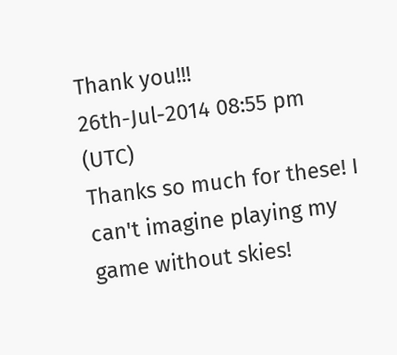Thank you!!!
26th-Jul-2014 08:55 pm (UTC)
Thanks so much for these! I can't imagine playing my game without skies!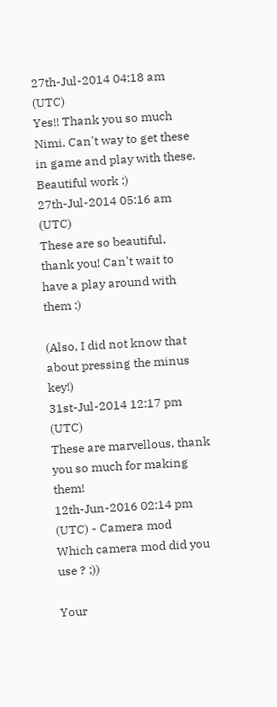27th-Jul-2014 04:18 am (UTC)
Yes!! Thank you so much Nimi. Can't way to get these in game and play with these. Beautiful work :)
27th-Jul-2014 05:16 am (UTC)
These are so beautiful, thank you! Can't wait to have a play around with them :)

(Also, I did not know that about pressing the minus key!)
31st-Jul-2014 12:17 pm (UTC)
These are marvellous, thank you so much for making them!
12th-Jun-2016 02:14 pm (UTC) - Camera mod
Which camera mod did you use ? ;))

Your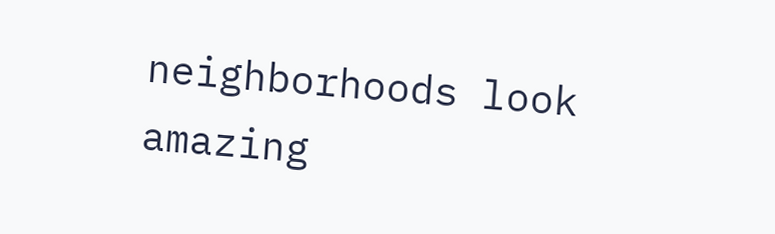neighborhoods look amazing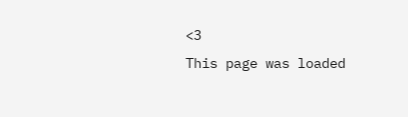<3
This page was loaded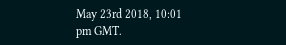May 23rd 2018, 10:01 pm GMT.